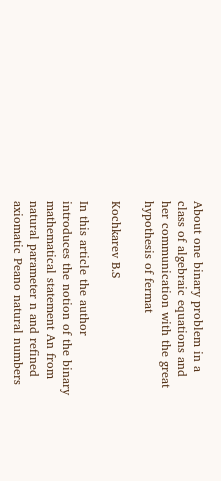About one binary problem in a class of algebraic equations and her communication with the great hypothesis of fermat

Kochkarev B.S

In this article the author introduces the notion of the binary mathematical statement An from natural parameter n and refined axiomatic Peano natural numbers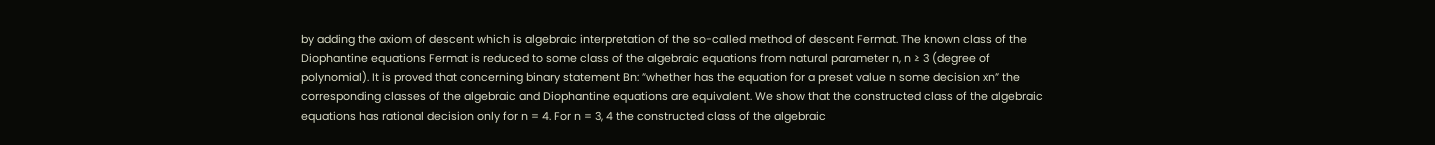by adding the axiom of descent which is algebraic interpretation of the so-called method of descent Fermat. The known class of the Diophantine equations Fermat is reduced to some class of the algebraic equations from natural parameter n, n ≥ 3 (degree of polynomial). It is proved that concerning binary statement Bn: ”whether has the equation for a preset value n some decision xn” the corresponding classes of the algebraic and Diophantine equations are equivalent. We show that the constructed class of the algebraic equations has rational decision only for n = 4. For n = 3, 4 the constructed class of the algebraic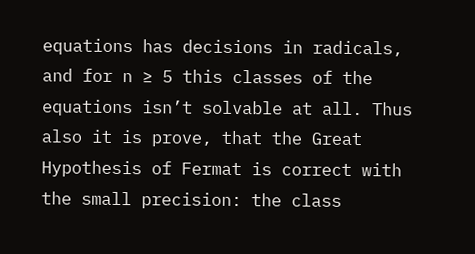equations has decisions in radicals, and for n ≥ 5 this classes of the equations isn’t solvable at all. Thus also it is prove, that the Great Hypothesis of Fermat is correct with the small precision: the class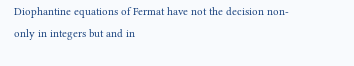Diophantine equations of Fermat have not the decision non-only in integers but and in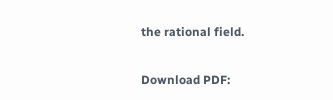the rational field.

Download PDF: